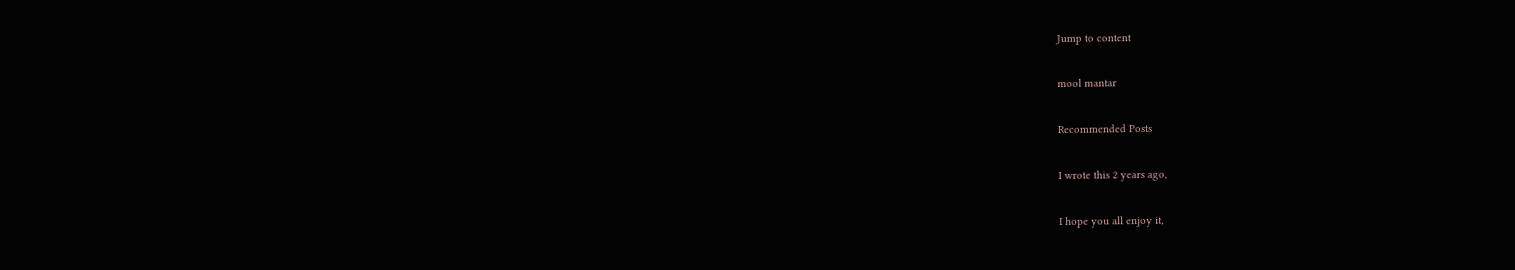Jump to content

mool mantar

Recommended Posts

I wrote this 2 years ago,

I hope you all enjoy it,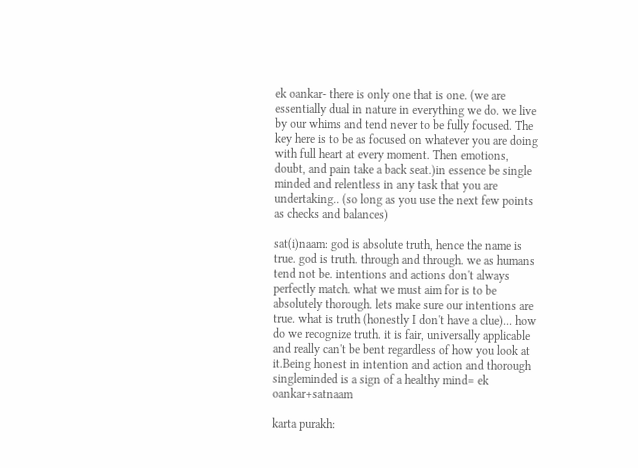ek oankar- there is only one that is one. (we are essentially dual in nature in everything we do. we live by our whims and tend never to be fully focused. The key here is to be as focused on whatever you are doing with full heart at every moment. Then emotions, doubt, and pain take a back seat.)in essence be single minded and relentless in any task that you are undertaking.. (so long as you use the next few points as checks and balances)

sat(i)naam: god is absolute truth, hence the name is true. god is truth. through and through. we as humans tend not be. intentions and actions don't always perfectly match. what we must aim for is to be absolutely thorough. lets make sure our intentions are true. what is truth (honestly I don't have a clue)... how do we recognize truth. it is fair, universally applicable and really can't be bent regardless of how you look at it.Being honest in intention and action and thorough singleminded is a sign of a healthy mind= ek oankar+satnaam

karta purakh: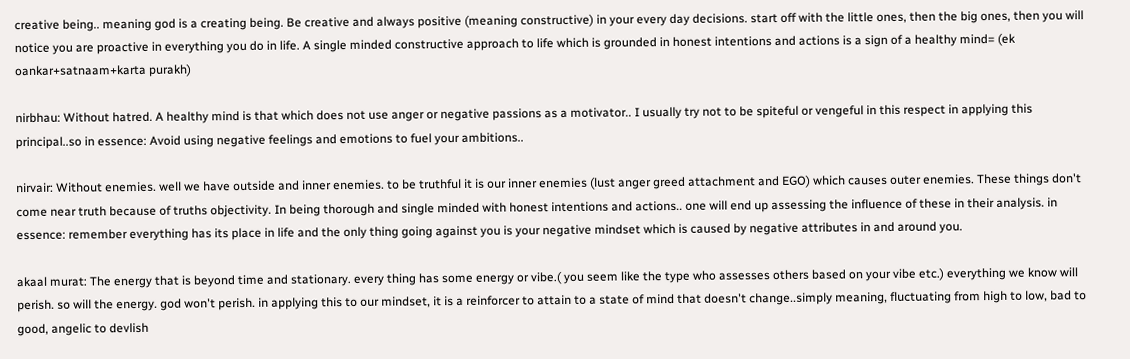creative being.. meaning god is a creating being. Be creative and always positive (meaning constructive) in your every day decisions. start off with the little ones, then the big ones, then you will notice you are proactive in everything you do in life. A single minded constructive approach to life which is grounded in honest intentions and actions is a sign of a healthy mind= (ek oankar+satnaam+karta purakh)

nirbhau: Without hatred. A healthy mind is that which does not use anger or negative passions as a motivator.. I usually try not to be spiteful or vengeful in this respect in applying this principal..so in essence: Avoid using negative feelings and emotions to fuel your ambitions..

nirvair: Without enemies. well we have outside and inner enemies. to be truthful it is our inner enemies (lust anger greed attachment and EGO) which causes outer enemies. These things don't come near truth because of truths objectivity. In being thorough and single minded with honest intentions and actions.. one will end up assessing the influence of these in their analysis. in essence: remember everything has its place in life and the only thing going against you is your negative mindset which is caused by negative attributes in and around you.

akaal murat: The energy that is beyond time and stationary. every thing has some energy or vibe.( you seem like the type who assesses others based on your vibe etc.) everything we know will perish. so will the energy. god won't perish. in applying this to our mindset, it is a reinforcer to attain to a state of mind that doesn't change..simply meaning, fluctuating from high to low, bad to good, angelic to devlish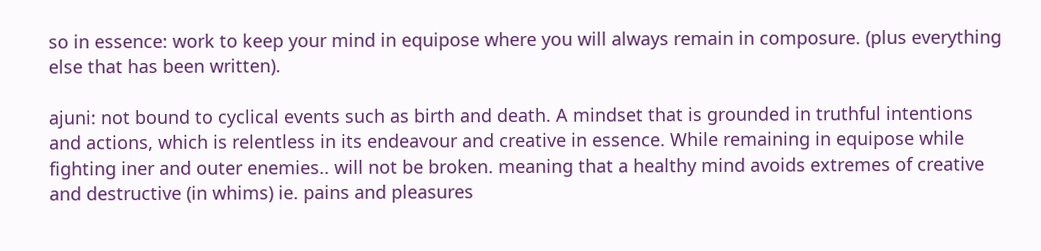so in essence: work to keep your mind in equipose where you will always remain in composure. (plus everything else that has been written).

ajuni: not bound to cyclical events such as birth and death. A mindset that is grounded in truthful intentions and actions, which is relentless in its endeavour and creative in essence. While remaining in equipose while fighting iner and outer enemies.. will not be broken. meaning that a healthy mind avoids extremes of creative and destructive (in whims) ie. pains and pleasures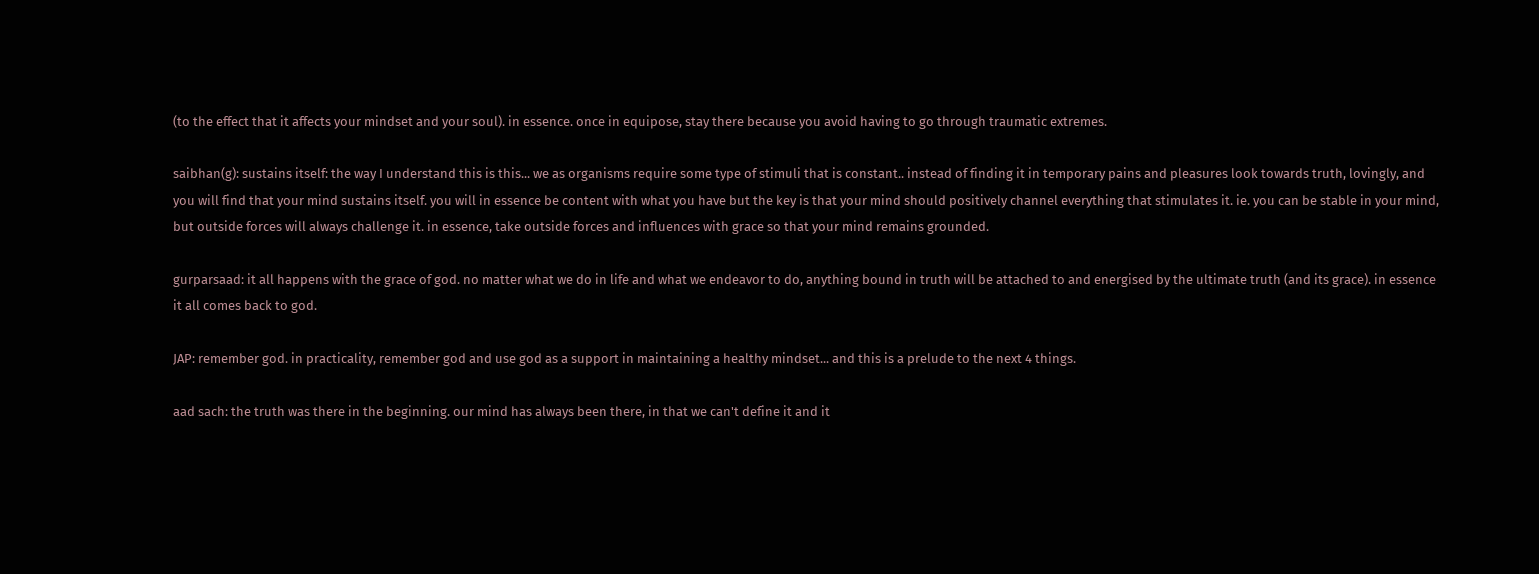(to the effect that it affects your mindset and your soul). in essence. once in equipose, stay there because you avoid having to go through traumatic extremes.

saibhan(g): sustains itself: the way I understand this is this... we as organisms require some type of stimuli that is constant.. instead of finding it in temporary pains and pleasures look towards truth, lovingly, and you will find that your mind sustains itself. you will in essence be content with what you have but the key is that your mind should positively channel everything that stimulates it. ie. you can be stable in your mind, but outside forces will always challenge it. in essence, take outside forces and influences with grace so that your mind remains grounded.

gurparsaad: it all happens with the grace of god. no matter what we do in life and what we endeavor to do, anything bound in truth will be attached to and energised by the ultimate truth (and its grace). in essence it all comes back to god.

JAP: remember god. in practicality, remember god and use god as a support in maintaining a healthy mindset... and this is a prelude to the next 4 things.

aad sach: the truth was there in the beginning. our mind has always been there, in that we can't define it and it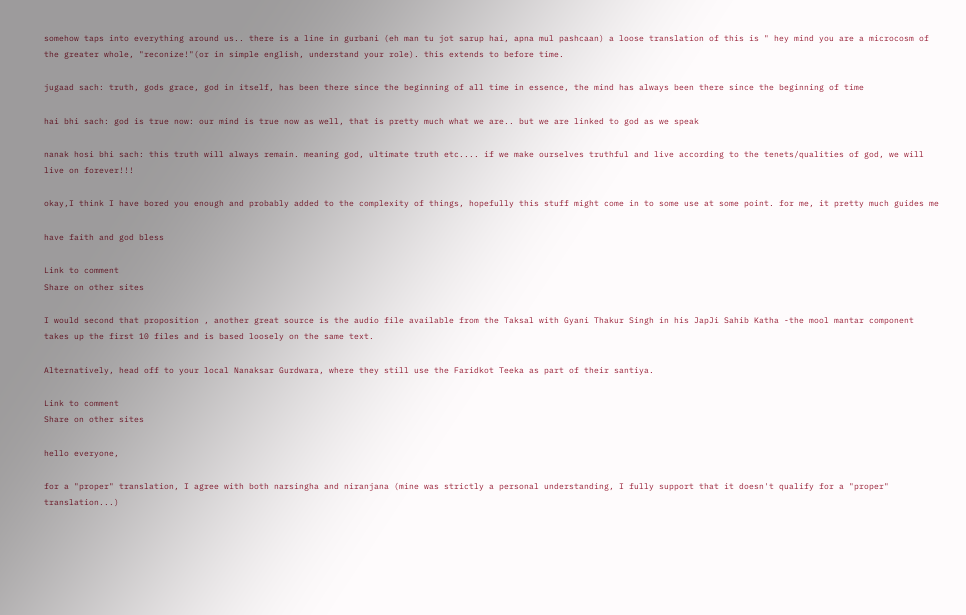somehow taps into everything around us.. there is a line in gurbani (eh man tu jot sarup hai, apna mul pashcaan) a loose translation of this is " hey mind you are a microcosm of the greater whole, "reconize!"(or in simple english, understand your role). this extends to before time.

jugaad sach: truth, gods grace, god in itself, has been there since the beginning of all time in essence, the mind has always been there since the beginning of time

hai bhi sach: god is true now: our mind is true now as well, that is pretty much what we are.. but we are linked to god as we speak

nanak hosi bhi sach: this truth will always remain. meaning god, ultimate truth etc.... if we make ourselves truthful and live according to the tenets/qualities of god, we will live on forever!!!

okay,I think I have bored you enough and probably added to the complexity of things, hopefully this stuff might come in to some use at some point. for me, it pretty much guides me

have faith and god bless

Link to comment
Share on other sites

I would second that proposition , another great source is the audio file available from the Taksal with Gyani Thakur Singh in his JapJi Sahib Katha -the mool mantar component takes up the first 10 files and is based loosely on the same text.

Alternatively, head off to your local Nanaksar Gurdwara, where they still use the Faridkot Teeka as part of their santiya.

Link to comment
Share on other sites

hello everyone,

for a "proper" translation, I agree with both narsingha and niranjana (mine was strictly a personal understanding, I fully support that it doesn't qualify for a "proper" translation...)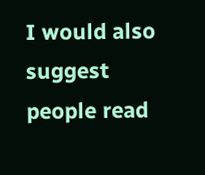I would also suggest people read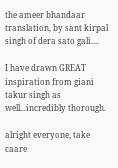the ameer bhandaar translation, by sant kirpal singh of dera sato gali....

I have drawn GREAT inspiration from giani takur singh as well...incredibly thorough.

alright everyone, take caare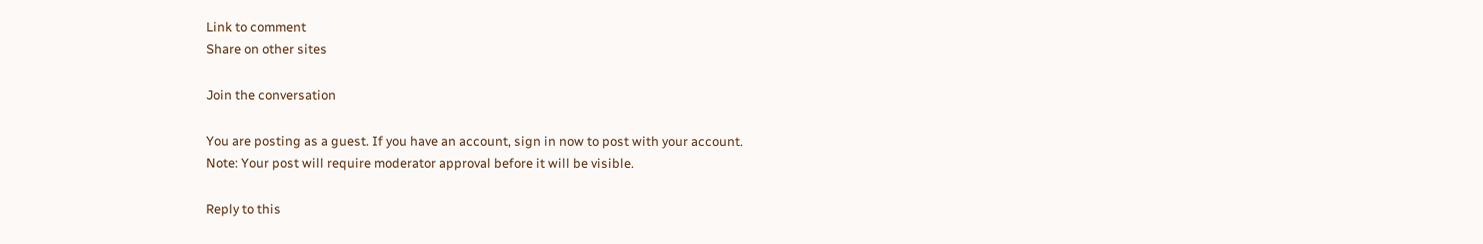Link to comment
Share on other sites

Join the conversation

You are posting as a guest. If you have an account, sign in now to post with your account.
Note: Your post will require moderator approval before it will be visible.

Reply to this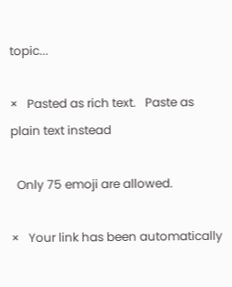topic...

×   Pasted as rich text.   Paste as plain text instead

  Only 75 emoji are allowed.

×   Your link has been automatically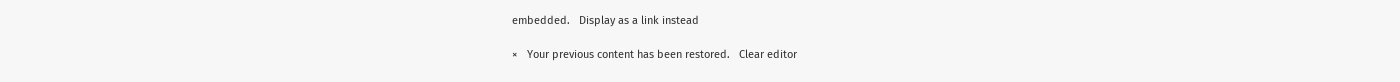embedded.   Display as a link instead

×   Your previous content has been restored.   Clear editor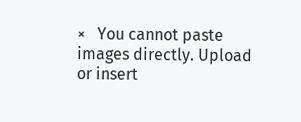×   You cannot paste images directly. Upload or insert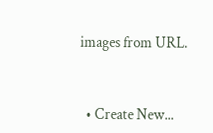images from URL.


  • Create New...